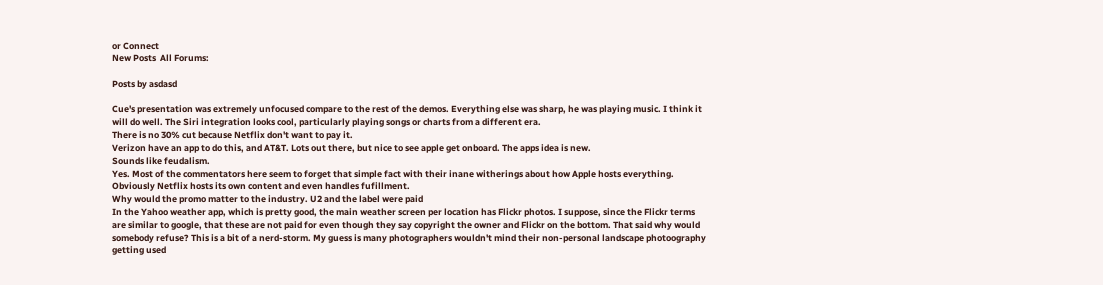or Connect
New Posts  All Forums:

Posts by asdasd

Cue's presentation was extremely unfocused compare to the rest of the demos. Everything else was sharp, he was playing music. I think it will do well. The Siri integration looks cool, particularly playing songs or charts from a different era.
There is no 30% cut because Netflix don't want to pay it.
Verizon have an app to do this, and AT&T. Lots out there, but nice to see apple get onboard. The apps idea is new.
Sounds like feudalism.
Yes. Most of the commentators here seem to forget that simple fact with their inane witherings about how Apple hosts everything. Obviously Netflix hosts its own content and even handles fufillment.
Why would the promo matter to the industry. U2 and the label were paid
In the Yahoo weather app, which is pretty good, the main weather screen per location has Flickr photos. I suppose, since the Flickr terms are similar to google, that these are not paid for even though they say copyright the owner and Flickr on the bottom. That said why would somebody refuse? This is a bit of a nerd-storm. My guess is many photographers wouldn't mind their non-personal landscape photoography getting used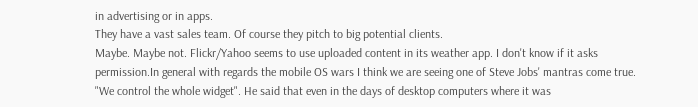in advertising or in apps.
They have a vast sales team. Of course they pitch to big potential clients.
Maybe. Maybe not. Flickr/Yahoo seems to use uploaded content in its weather app. I don't know if it asks permission.In general with regards the mobile OS wars I think we are seeing one of Steve Jobs' mantras come true. "We control the whole widget". He said that even in the days of desktop computers where it was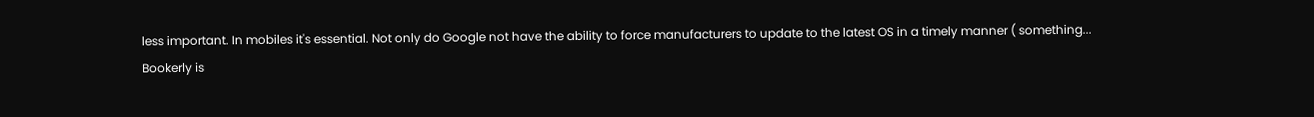less important. In mobiles it's essential. Not only do Google not have the ability to force manufacturers to update to the latest OS in a timely manner ( something...
Bookerly is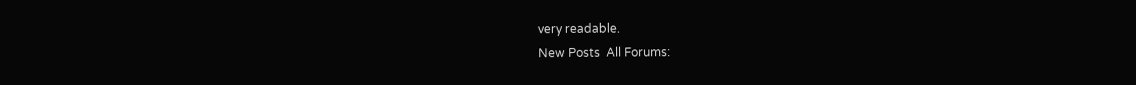very readable.
New Posts  All Forums: